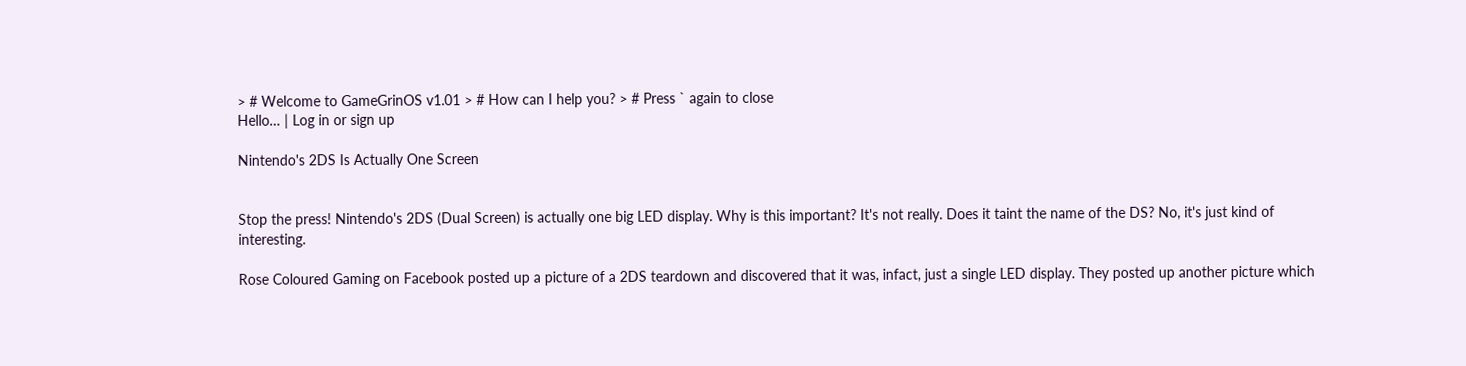> # Welcome to GameGrinOS v1.01 > # How can I help you? > # Press ` again to close
Hello… | Log in or sign up

Nintendo's 2DS Is Actually One Screen


Stop the press! Nintendo's 2DS (Dual Screen) is actually one big LED display. Why is this important? It's not really. Does it taint the name of the DS? No, it's just kind of interesting.

Rose Coloured Gaming on Facebook posted up a picture of a 2DS teardown and discovered that it was, infact, just a single LED display. They posted up another picture which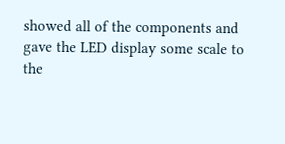showed all of the components and gave the LED display some scale to the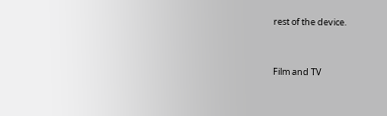rest of the device.



Film and TV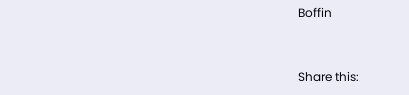Boffin


Share this: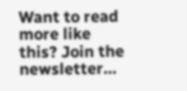Want to read more like this? Join the newsletter…